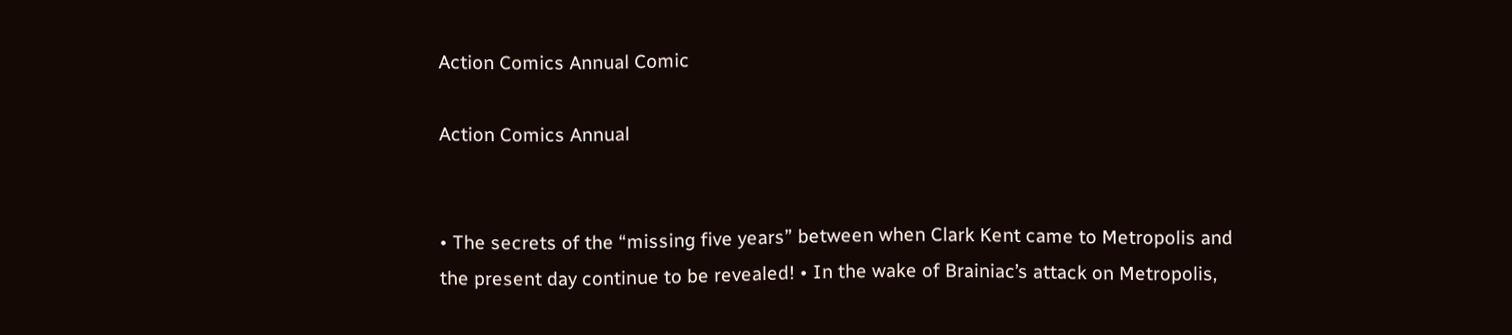Action Comics Annual Comic

Action Comics Annual


• The secrets of the “missing five years” between when Clark Kent came to Metropolis and the present day continue to be revealed! • In the wake of Brainiac’s attack on Metropolis,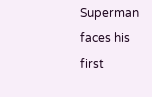Superman faces his first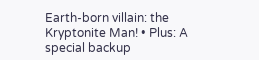Earth-born villain: the Kryptonite Man! • Plus: A special backup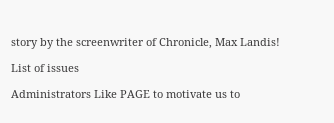story by the screenwriter of Chronicle, Max Landis!

List of issues

Administrators Like PAGE to motivate us to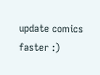update comics faster :)